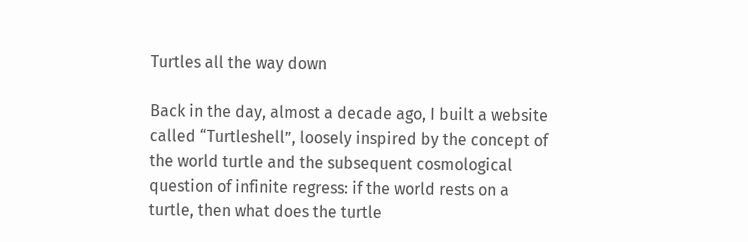Turtles all the way down

Back in the day, almost a decade ago, I built a website called “Turtleshell”, loosely inspired by the concept of the world turtle and the subsequent cosmological question of infinite regress: if the world rests on a turtle, then what does the turtle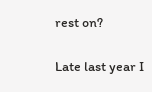rest on?

Late last year I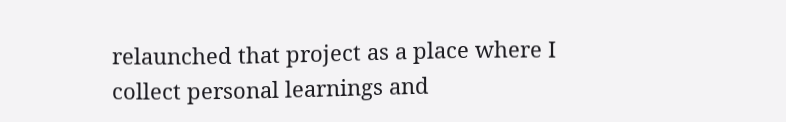relaunched that project as a place where I collect personal learnings and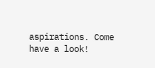aspirations. Come have a look!